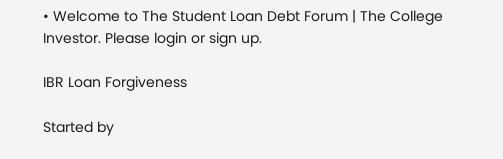• Welcome to The Student Loan Debt Forum | The College Investor. Please login or sign up.

IBR Loan Forgiveness

Started by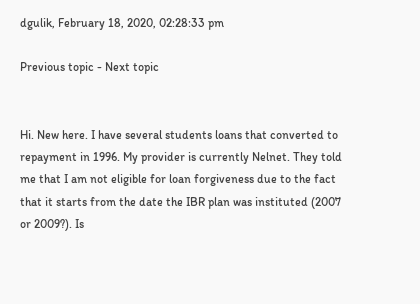dgulik, February 18, 2020, 02:28:33 pm

Previous topic - Next topic


Hi. New here. I have several students loans that converted to repayment in 1996. My provider is currently Nelnet. They told me that I am not eligible for loan forgiveness due to the fact that it starts from the date the IBR plan was instituted (2007 or 2009?). Is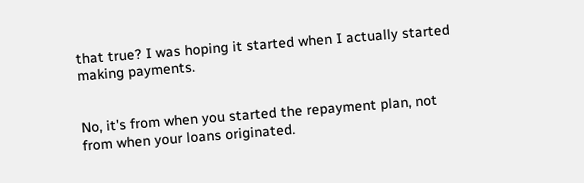that true? I was hoping it started when I actually started making payments.


No, it's from when you started the repayment plan, not from when your loans originated.